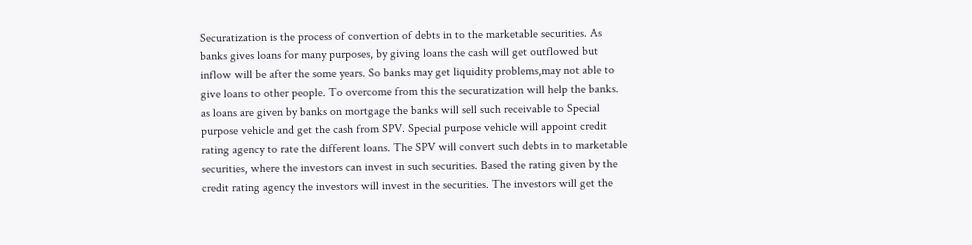Securatization is the process of convertion of debts in to the marketable securities. As banks gives loans for many purposes, by giving loans the cash will get outflowed but inflow will be after the some years. So banks may get liquidity problems,may not able to give loans to other people. To overcome from this the securatization will help the banks. as loans are given by banks on mortgage the banks will sell such receivable to Special purpose vehicle and get the cash from SPV. Special purpose vehicle will appoint credit rating agency to rate the different loans. The SPV will convert such debts in to marketable securities, where the investors can invest in such securities. Based the rating given by the credit rating agency the investors will invest in the securities. The investors will get the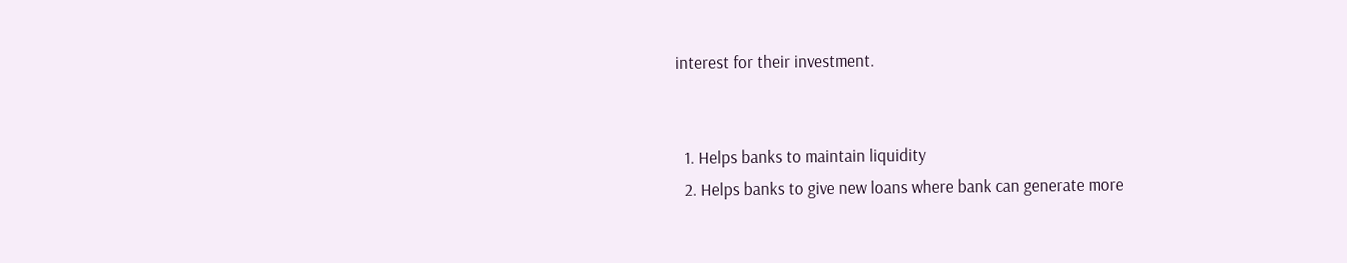interest for their investment.


  1. Helps banks to maintain liquidity
  2. Helps banks to give new loans where bank can generate more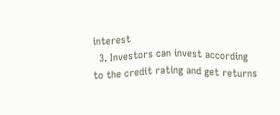interest
  3. Investors can invest according to the credit rating and get returns